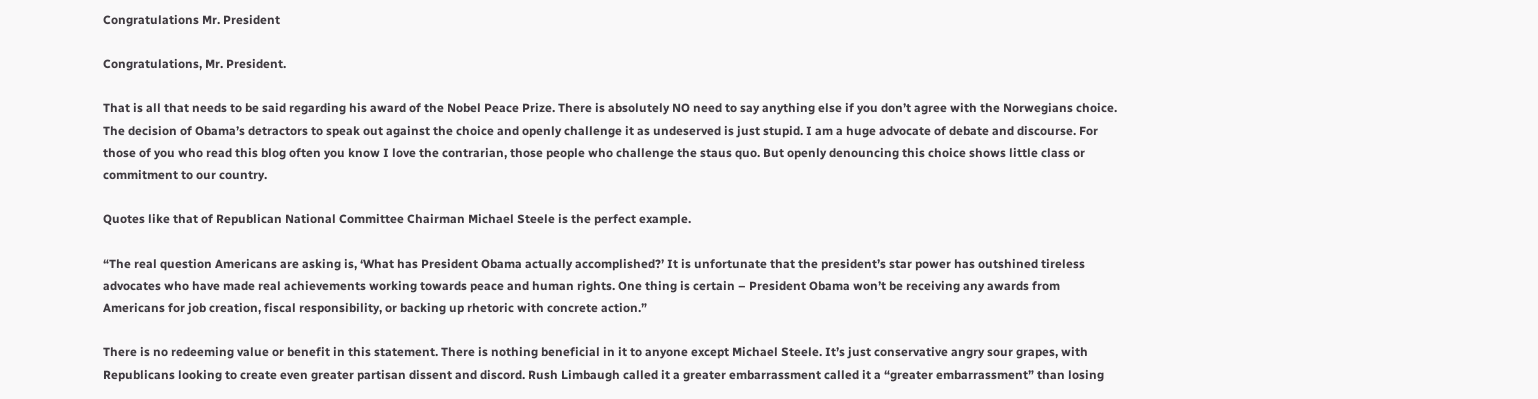Congratulations Mr. President

Congratulations, Mr. President.

That is all that needs to be said regarding his award of the Nobel Peace Prize. There is absolutely NO need to say anything else if you don’t agree with the Norwegians choice. The decision of Obama’s detractors to speak out against the choice and openly challenge it as undeserved is just stupid. I am a huge advocate of debate and discourse. For those of you who read this blog often you know I love the contrarian, those people who challenge the staus quo. But openly denouncing this choice shows little class or commitment to our country.

Quotes like that of Republican National Committee Chairman Michael Steele is the perfect example.

“The real question Americans are asking is, ‘What has President Obama actually accomplished?’ It is unfortunate that the president’s star power has outshined tireless advocates who have made real achievements working towards peace and human rights. One thing is certain – President Obama won’t be receiving any awards from Americans for job creation, fiscal responsibility, or backing up rhetoric with concrete action.”

There is no redeeming value or benefit in this statement. There is nothing beneficial in it to anyone except Michael Steele. It’s just conservative angry sour grapes, with Republicans looking to create even greater partisan dissent and discord. Rush Limbaugh called it a greater embarrassment called it a “greater embarrassment” than losing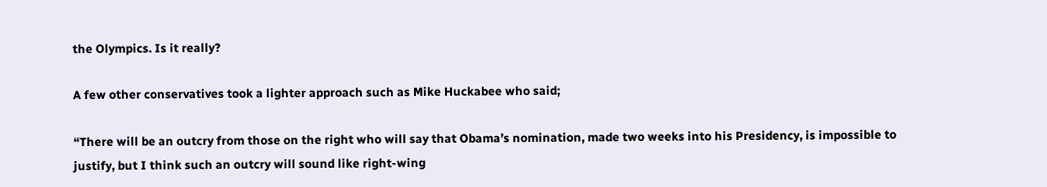the Olympics. Is it really?

A few other conservatives took a lighter approach such as Mike Huckabee who said;

“There will be an outcry from those on the right who will say that Obama’s nomination, made two weeks into his Presidency, is impossible to justify, but I think such an outcry will sound like right-wing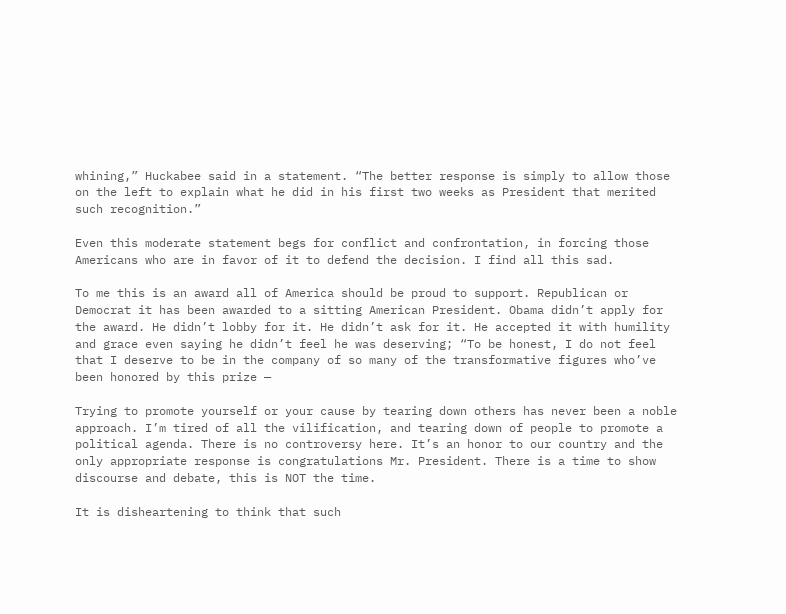whining,” Huckabee said in a statement. “The better response is simply to allow those on the left to explain what he did in his first two weeks as President that merited such recognition.”

Even this moderate statement begs for conflict and confrontation, in forcing those Americans who are in favor of it to defend the decision. I find all this sad.

To me this is an award all of America should be proud to support. Republican or Democrat it has been awarded to a sitting American President. Obama didn’t apply for the award. He didn’t lobby for it. He didn’t ask for it. He accepted it with humility and grace even saying he didn’t feel he was deserving; “To be honest, I do not feel that I deserve to be in the company of so many of the transformative figures who’ve been honored by this prize —

Trying to promote yourself or your cause by tearing down others has never been a noble approach. I’m tired of all the vilification, and tearing down of people to promote a political agenda. There is no controversy here. It’s an honor to our country and the only appropriate response is congratulations Mr. President. There is a time to show discourse and debate, this is NOT the time.

It is disheartening to think that such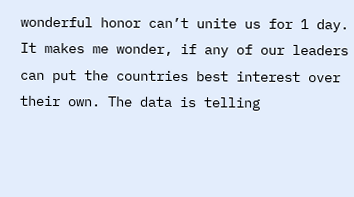wonderful honor can’t unite us for 1 day. It makes me wonder, if any of our leaders can put the countries best interest over their own. The data is telling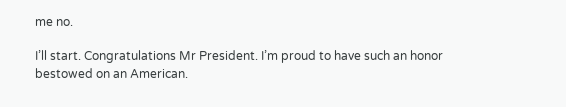me no.

I’ll start. Congratulations Mr President. I’m proud to have such an honor bestowed on an American.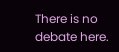There is no debate here.